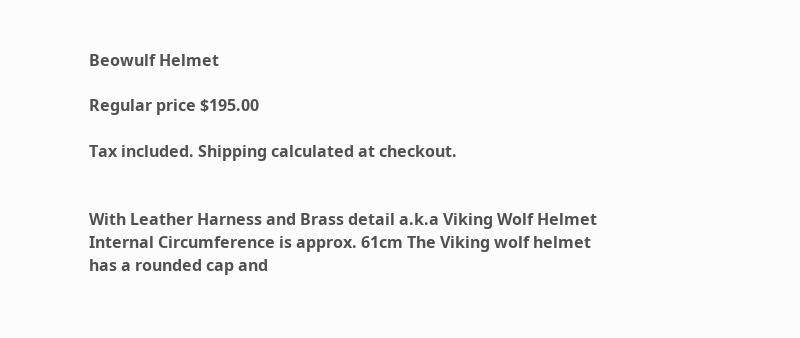Beowulf Helmet

Regular price $195.00

Tax included. Shipping calculated at checkout.


With Leather Harness and Brass detail a.k.a Viking Wolf Helmet Internal Circumference is approx. 61cm The Viking wolf helmet has a rounded cap and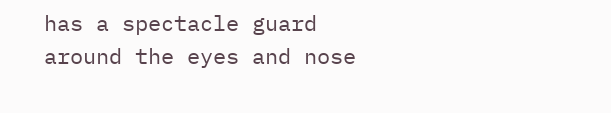has a spectacle guard around the eyes and nose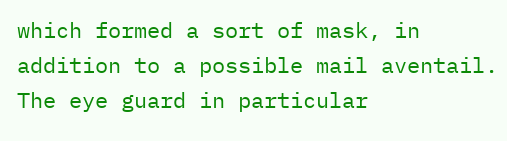which formed a sort of mask, in addition to a possible mail aventail. The eye guard in particular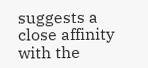suggests a close affinity with the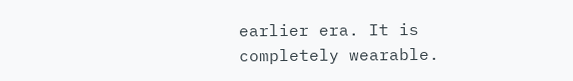earlier era. It is completely wearable.